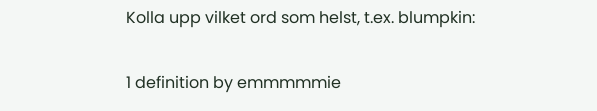Kolla upp vilket ord som helst, t.ex. blumpkin:

1 definition by emmmmmie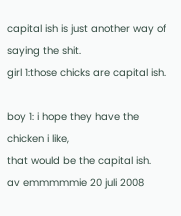capital ish is just another way of saying the shit.
girl 1:those chicks are capital ish.

boy 1: i hope they have the chicken i like,
that would be the capital ish.
av emmmmmie 20 juli 2008